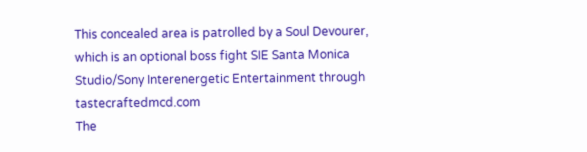This concealed area is patrolled by a Soul Devourer, which is an optional boss fight SIE Santa Monica Studio/Sony Interenergetic Entertainment through tastecraftedmcd.com
The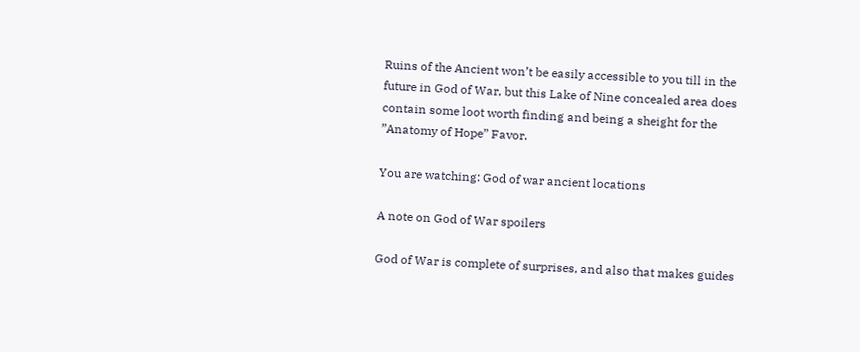Ruins of the Ancient won’t be easily accessible to you till in the future in God of War, but this Lake of Nine concealed area does contain some loot worth finding and being a sheight for the ”Anatomy of Hope” Favor.

You are watching: God of war ancient locations

A note on God of War spoilers

God of War is complete of surprises, and also that makes guides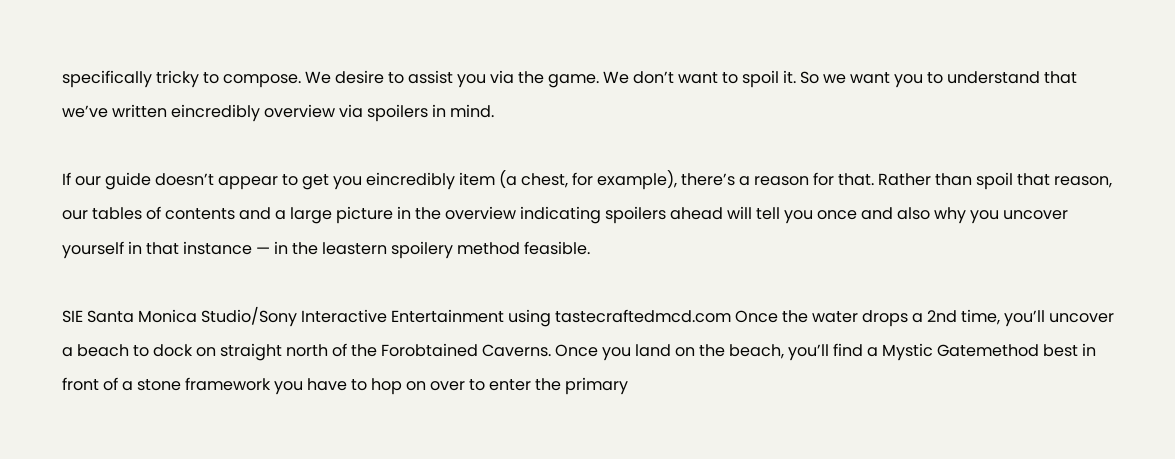specifically tricky to compose. We desire to assist you via the game. We don’t want to spoil it. So we want you to understand that we’ve written eincredibly overview via spoilers in mind.

If our guide doesn’t appear to get you eincredibly item (a chest, for example), there’s a reason for that. Rather than spoil that reason, our tables of contents and a large picture in the overview indicating spoilers ahead will tell you once and also why you uncover yourself in that instance — in the leastern spoilery method feasible.

SIE Santa Monica Studio/Sony Interactive Entertainment using tastecraftedmcd.com Once the water drops a 2nd time, you’ll uncover a beach to dock on straight north of the Forobtained Caverns. Once you land on the beach, you’ll find a Mystic Gatemethod best in front of a stone framework you have to hop on over to enter the primary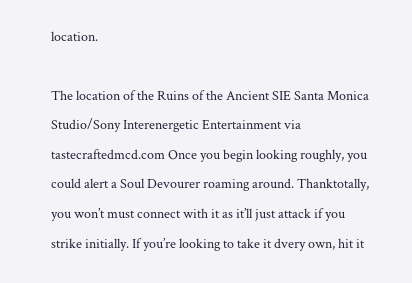location.

The location of the Ruins of the Ancient SIE Santa Monica Studio/Sony Interenergetic Entertainment via tastecraftedmcd.com Once you begin looking roughly, you could alert a Soul Devourer roaming around. Thanktotally, you won’t must connect with it as it’ll just attack if you strike initially. If you’re looking to take it dvery own, hit it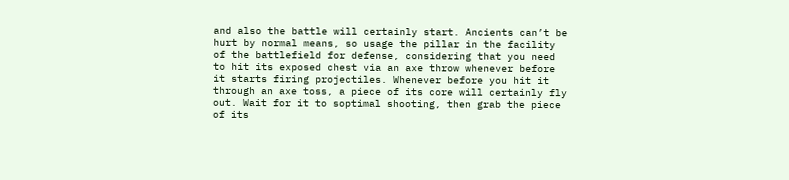and also the battle will certainly start. Ancients can’t be hurt by normal means, so usage the pillar in the facility of the battlefield for defense, considering that you need to hit its exposed chest via an axe throw whenever before it starts firing projectiles. Whenever before you hit it through an axe toss, a piece of its core will certainly fly out. Wait for it to soptimal shooting, then grab the piece of its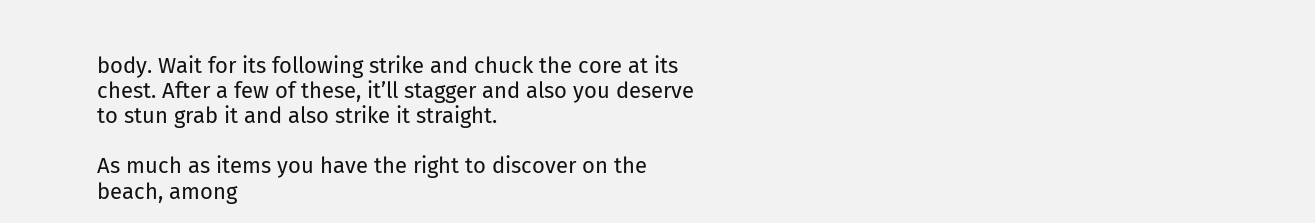body. Wait for its following strike and chuck the core at its chest. After a few of these, it’ll stagger and also you deserve to stun grab it and also strike it straight.

As much as items you have the right to discover on the beach, among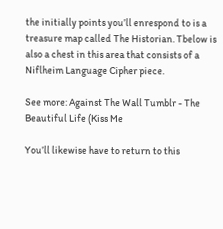the initially points you’ll enrespond to is a treasure map called The Historian. Tbelow is also a chest in this area that consists of a Niflheim Language Cipher piece.

See more: Against The Wall Tumblr - The Beautiful Life (Kiss Me

You’ll likewise have to return to this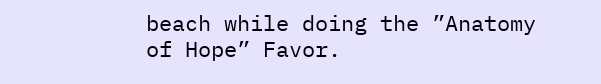beach while doing the ”Anatomy of Hope” Favor.